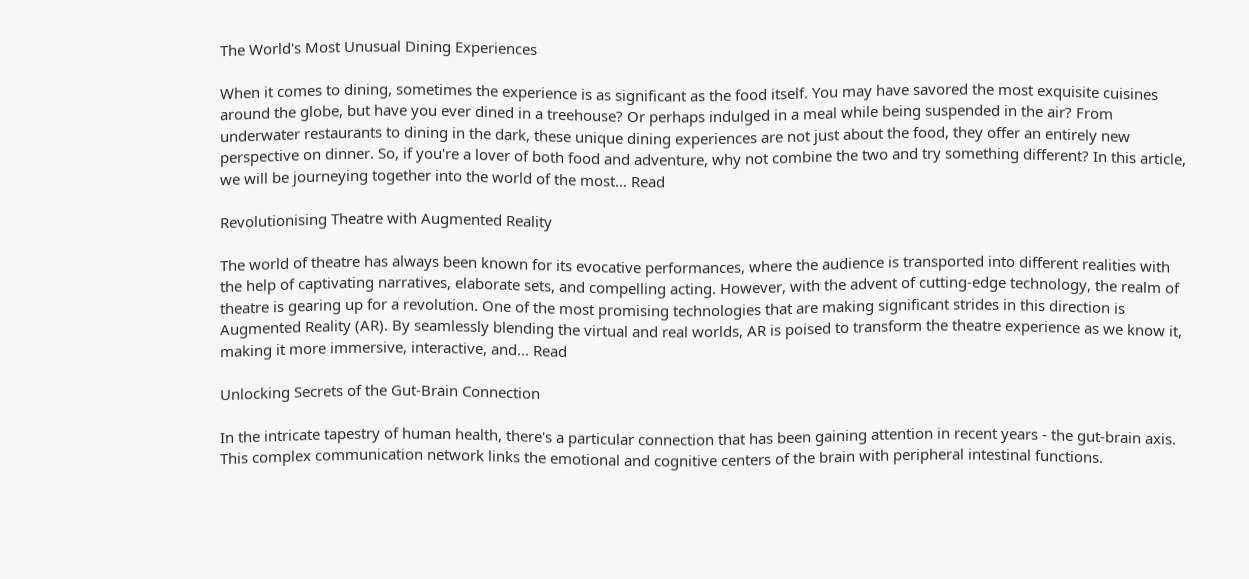The World's Most Unusual Dining Experiences

When it comes to dining, sometimes the experience is as significant as the food itself. You may have savored the most exquisite cuisines around the globe, but have you ever dined in a treehouse? Or perhaps indulged in a meal while being suspended in the air? From underwater restaurants to dining in the dark, these unique dining experiences are not just about the food, they offer an entirely new perspective on dinner. So, if you're a lover of both food and adventure, why not combine the two and try something different? In this article, we will be journeying together into the world of the most... Read

Revolutionising Theatre with Augmented Reality

The world of theatre has always been known for its evocative performances, where the audience is transported into different realities with the help of captivating narratives, elaborate sets, and compelling acting. However, with the advent of cutting-edge technology, the realm of theatre is gearing up for a revolution. One of the most promising technologies that are making significant strides in this direction is Augmented Reality (AR). By seamlessly blending the virtual and real worlds, AR is poised to transform the theatre experience as we know it, making it more immersive, interactive, and... Read

Unlocking Secrets of the Gut-Brain Connection

In the intricate tapestry of human health, there's a particular connection that has been gaining attention in recent years - the gut-brain axis. This complex communication network links the emotional and cognitive centers of the brain with peripheral intestinal functions.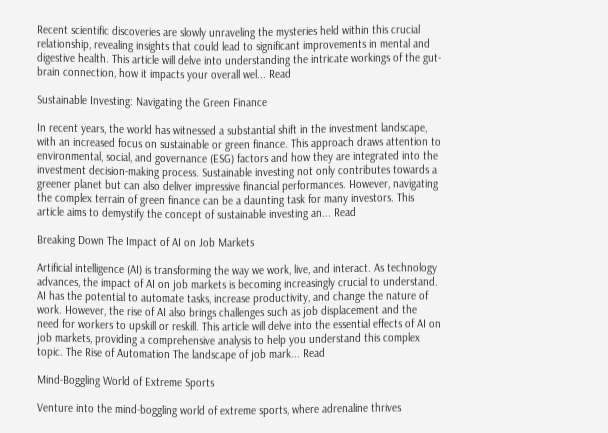Recent scientific discoveries are slowly unraveling the mysteries held within this crucial relationship, revealing insights that could lead to significant improvements in mental and digestive health. This article will delve into understanding the intricate workings of the gut-brain connection, how it impacts your overall wel... Read

Sustainable Investing: Navigating the Green Finance

In recent years, the world has witnessed a substantial shift in the investment landscape, with an increased focus on sustainable or green finance. This approach draws attention to environmental, social, and governance (ESG) factors and how they are integrated into the investment decision-making process. Sustainable investing not only contributes towards a greener planet but can also deliver impressive financial performances. However, navigating the complex terrain of green finance can be a daunting task for many investors. This article aims to demystify the concept of sustainable investing an... Read

Breaking Down The Impact of AI on Job Markets

Artificial intelligence (AI) is transforming the way we work, live, and interact. As technology advances, the impact of AI on job markets is becoming increasingly crucial to understand. AI has the potential to automate tasks, increase productivity, and change the nature of work. However, the rise of AI also brings challenges such as job displacement and the need for workers to upskill or reskill. This article will delve into the essential effects of AI on job markets, providing a comprehensive analysis to help you understand this complex topic. The Rise of Automation The landscape of job mark... Read

Mind-Boggling World of Extreme Sports

Venture into the mind-boggling world of extreme sports, where adrenaline thrives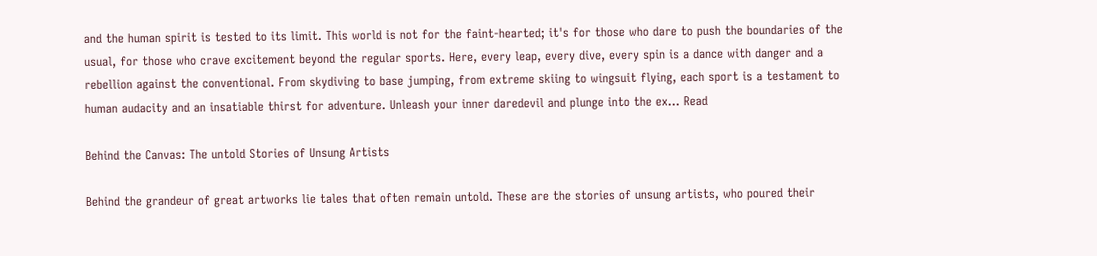and the human spirit is tested to its limit. This world is not for the faint-hearted; it's for those who dare to push the boundaries of the usual, for those who crave excitement beyond the regular sports. Here, every leap, every dive, every spin is a dance with danger and a rebellion against the conventional. From skydiving to base jumping, from extreme skiing to wingsuit flying, each sport is a testament to human audacity and an insatiable thirst for adventure. Unleash your inner daredevil and plunge into the ex... Read

Behind the Canvas: The untold Stories of Unsung Artists

Behind the grandeur of great artworks lie tales that often remain untold. These are the stories of unsung artists, who poured their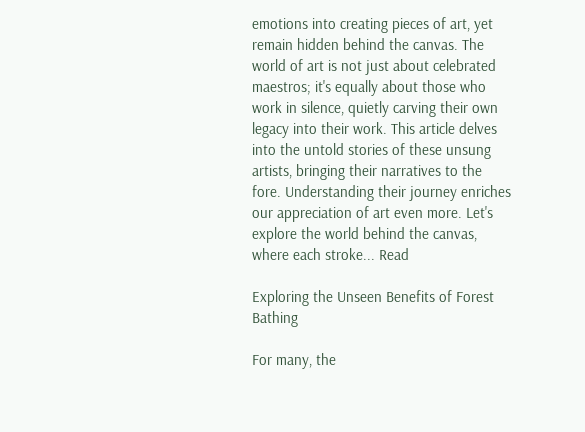emotions into creating pieces of art, yet remain hidden behind the canvas. The world of art is not just about celebrated maestros; it's equally about those who work in silence, quietly carving their own legacy into their work. This article delves into the untold stories of these unsung artists, bringing their narratives to the fore. Understanding their journey enriches our appreciation of art even more. Let's explore the world behind the canvas, where each stroke... Read

Exploring the Unseen Benefits of Forest Bathing

For many, the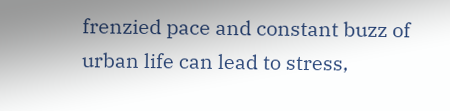frenzied pace and constant buzz of urban life can lead to stress,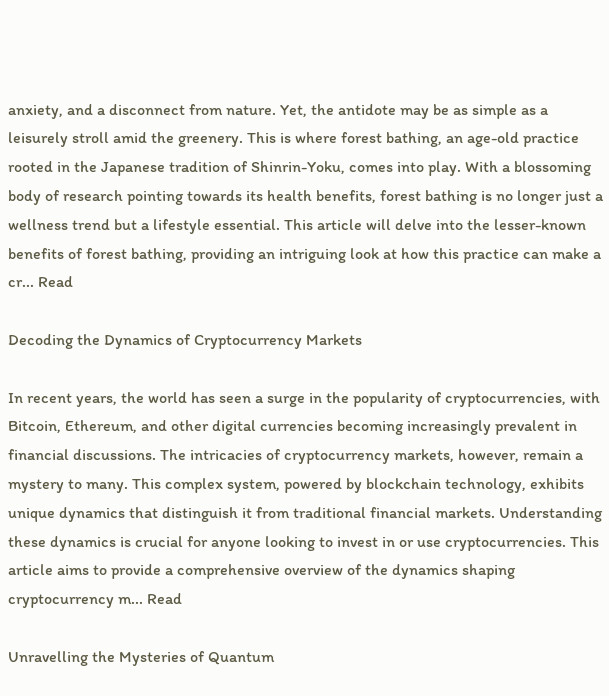anxiety, and a disconnect from nature. Yet, the antidote may be as simple as a leisurely stroll amid the greenery. This is where forest bathing, an age-old practice rooted in the Japanese tradition of Shinrin-Yoku, comes into play. With a blossoming body of research pointing towards its health benefits, forest bathing is no longer just a wellness trend but a lifestyle essential. This article will delve into the lesser-known benefits of forest bathing, providing an intriguing look at how this practice can make a cr... Read

Decoding the Dynamics of Cryptocurrency Markets

In recent years, the world has seen a surge in the popularity of cryptocurrencies, with Bitcoin, Ethereum, and other digital currencies becoming increasingly prevalent in financial discussions. The intricacies of cryptocurrency markets, however, remain a mystery to many. This complex system, powered by blockchain technology, exhibits unique dynamics that distinguish it from traditional financial markets. Understanding these dynamics is crucial for anyone looking to invest in or use cryptocurrencies. This article aims to provide a comprehensive overview of the dynamics shaping cryptocurrency m... Read

Unravelling the Mysteries of Quantum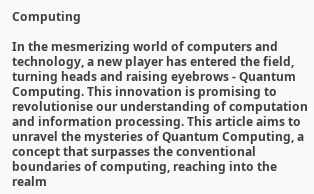Computing

In the mesmerizing world of computers and technology, a new player has entered the field, turning heads and raising eyebrows - Quantum Computing. This innovation is promising to revolutionise our understanding of computation and information processing. This article aims to unravel the mysteries of Quantum Computing, a concept that surpasses the conventional boundaries of computing, reaching into the realm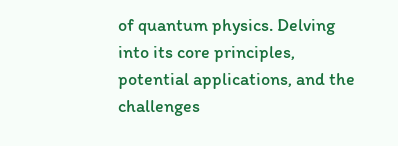of quantum physics. Delving into its core principles, potential applications, and the challenges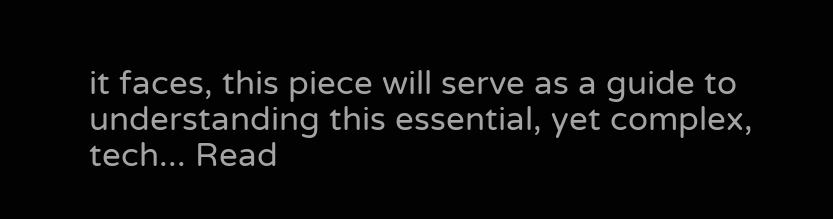it faces, this piece will serve as a guide to understanding this essential, yet complex, tech... Read